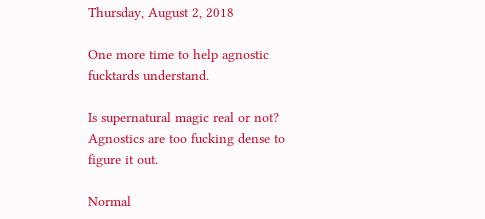Thursday, August 2, 2018

One more time to help agnostic fucktards understand.

Is supernatural magic real or not? Agnostics are too fucking dense to figure it out.

Normal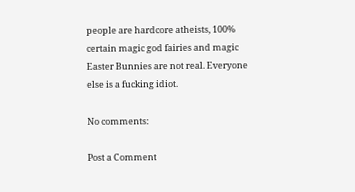people are hardcore atheists, 100% certain magic god fairies and magic Easter Bunnies are not real. Everyone else is a fucking idiot.

No comments:

Post a Comment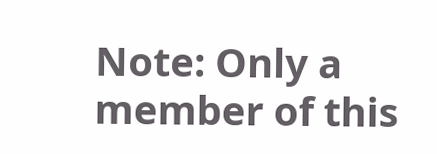Note: Only a member of this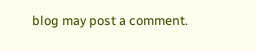blog may post a comment.